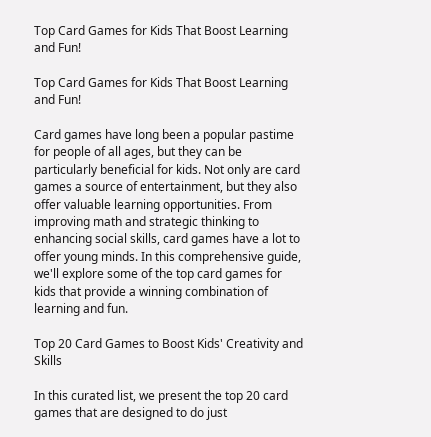Top Card Games for Kids That Boost Learning and Fun!

Top Card Games for Kids That Boost Learning and Fun!

Card games have long been a popular pastime for people of all ages, but they can be particularly beneficial for kids. Not only are card games a source of entertainment, but they also offer valuable learning opportunities. From improving math and strategic thinking to enhancing social skills, card games have a lot to offer young minds. In this comprehensive guide, we'll explore some of the top card games for kids that provide a winning combination of learning and fun.

Top 20 Card Games to Boost Kids' Creativity and Skills

In this curated list, we present the top 20 card games that are designed to do just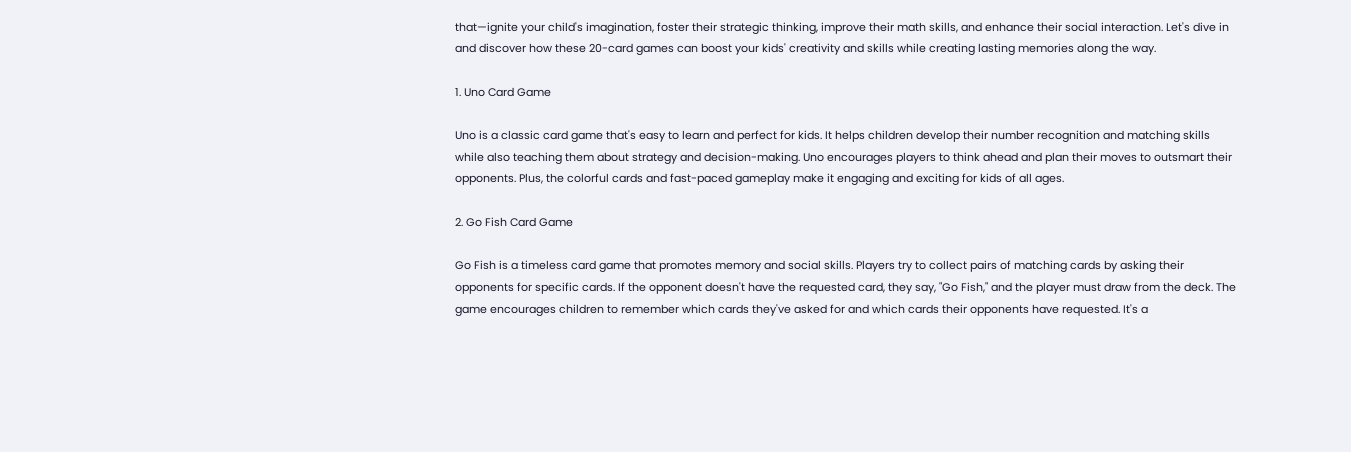that—ignite your child's imagination, foster their strategic thinking, improve their math skills, and enhance their social interaction. Let's dive in and discover how these 20-card games can boost your kids' creativity and skills while creating lasting memories along the way.

1. Uno Card Game

Uno is a classic card game that's easy to learn and perfect for kids. It helps children develop their number recognition and matching skills while also teaching them about strategy and decision-making. Uno encourages players to think ahead and plan their moves to outsmart their opponents. Plus, the colorful cards and fast-paced gameplay make it engaging and exciting for kids of all ages.

2. Go Fish Card Game

Go Fish is a timeless card game that promotes memory and social skills. Players try to collect pairs of matching cards by asking their opponents for specific cards. If the opponent doesn't have the requested card, they say, "Go Fish," and the player must draw from the deck. The game encourages children to remember which cards they've asked for and which cards their opponents have requested. It's a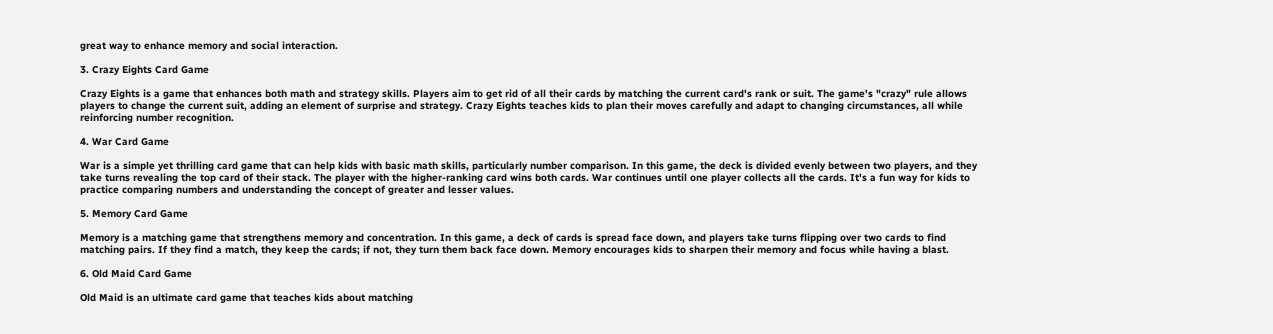great way to enhance memory and social interaction.

3. Crazy Eights Card Game

Crazy Eights is a game that enhances both math and strategy skills. Players aim to get rid of all their cards by matching the current card's rank or suit. The game's "crazy" rule allows players to change the current suit, adding an element of surprise and strategy. Crazy Eights teaches kids to plan their moves carefully and adapt to changing circumstances, all while reinforcing number recognition.

4. War Card Game

War is a simple yet thrilling card game that can help kids with basic math skills, particularly number comparison. In this game, the deck is divided evenly between two players, and they take turns revealing the top card of their stack. The player with the higher-ranking card wins both cards. War continues until one player collects all the cards. It's a fun way for kids to practice comparing numbers and understanding the concept of greater and lesser values.

5. Memory Card Game

Memory is a matching game that strengthens memory and concentration. In this game, a deck of cards is spread face down, and players take turns flipping over two cards to find matching pairs. If they find a match, they keep the cards; if not, they turn them back face down. Memory encourages kids to sharpen their memory and focus while having a blast.

6. Old Maid Card Game

Old Maid is an ultimate card game that teaches kids about matching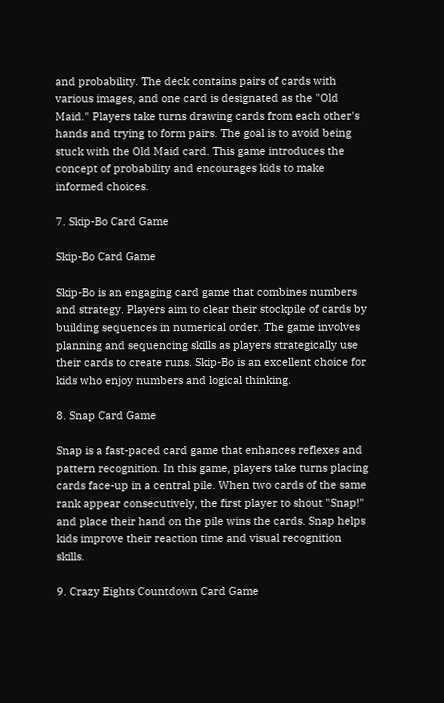and probability. The deck contains pairs of cards with various images, and one card is designated as the "Old Maid." Players take turns drawing cards from each other's hands and trying to form pairs. The goal is to avoid being stuck with the Old Maid card. This game introduces the concept of probability and encourages kids to make informed choices.

7. Skip-Bo Card Game

Skip-Bo Card Game

Skip-Bo is an engaging card game that combines numbers and strategy. Players aim to clear their stockpile of cards by building sequences in numerical order. The game involves planning and sequencing skills as players strategically use their cards to create runs. Skip-Bo is an excellent choice for kids who enjoy numbers and logical thinking.

8. Snap Card Game

Snap is a fast-paced card game that enhances reflexes and pattern recognition. In this game, players take turns placing cards face-up in a central pile. When two cards of the same rank appear consecutively, the first player to shout "Snap!" and place their hand on the pile wins the cards. Snap helps kids improve their reaction time and visual recognition skills.

9. Crazy Eights Countdown Card Game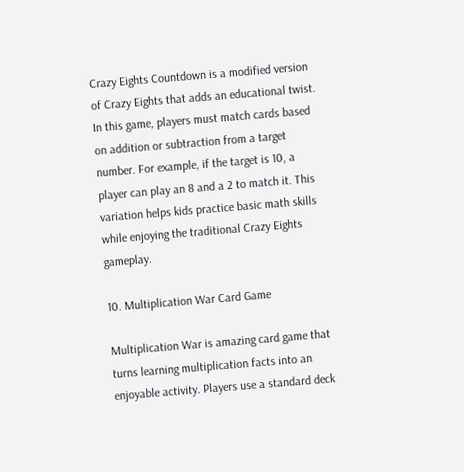Crazy Eights Countdown is a modified version of Crazy Eights that adds an educational twist. In this game, players must match cards based on addition or subtraction from a target number. For example, if the target is 10, a player can play an 8 and a 2 to match it. This variation helps kids practice basic math skills while enjoying the traditional Crazy Eights gameplay.

10. Multiplication War Card Game

Multiplication War is amazing card game that turns learning multiplication facts into an enjoyable activity. Players use a standard deck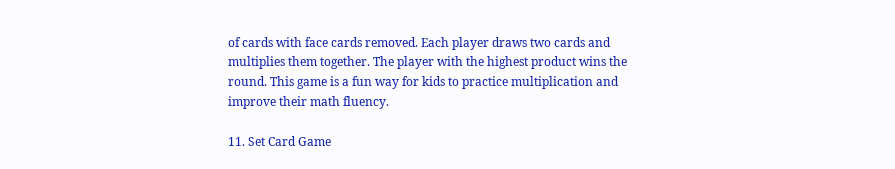of cards with face cards removed. Each player draws two cards and multiplies them together. The player with the highest product wins the round. This game is a fun way for kids to practice multiplication and improve their math fluency.

11. Set Card Game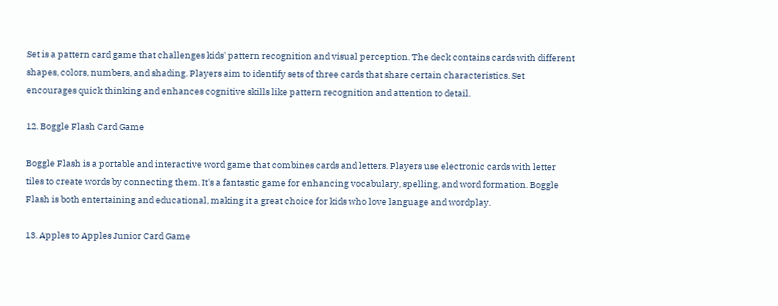Set is a pattern card game that challenges kids' pattern recognition and visual perception. The deck contains cards with different shapes, colors, numbers, and shading. Players aim to identify sets of three cards that share certain characteristics. Set encourages quick thinking and enhances cognitive skills like pattern recognition and attention to detail.

12. Boggle Flash Card Game

Boggle Flash is a portable and interactive word game that combines cards and letters. Players use electronic cards with letter tiles to create words by connecting them. It's a fantastic game for enhancing vocabulary, spelling, and word formation. Boggle Flash is both entertaining and educational, making it a great choice for kids who love language and wordplay.

13. Apples to Apples Junior Card Game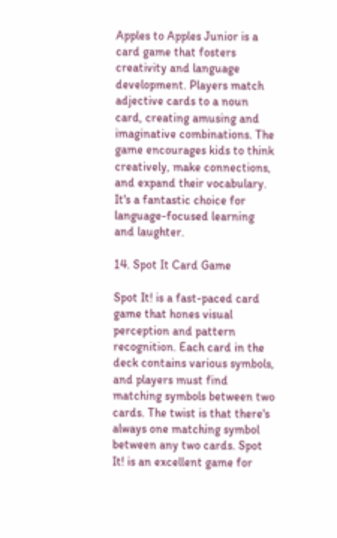Apples to Apples Junior is a card game that fosters creativity and language development. Players match adjective cards to a noun card, creating amusing and imaginative combinations. The game encourages kids to think creatively, make connections, and expand their vocabulary. It's a fantastic choice for language-focused learning and laughter.

14. Spot It Card Game

Spot It! is a fast-paced card game that hones visual perception and pattern recognition. Each card in the deck contains various symbols, and players must find matching symbols between two cards. The twist is that there's always one matching symbol between any two cards. Spot It! is an excellent game for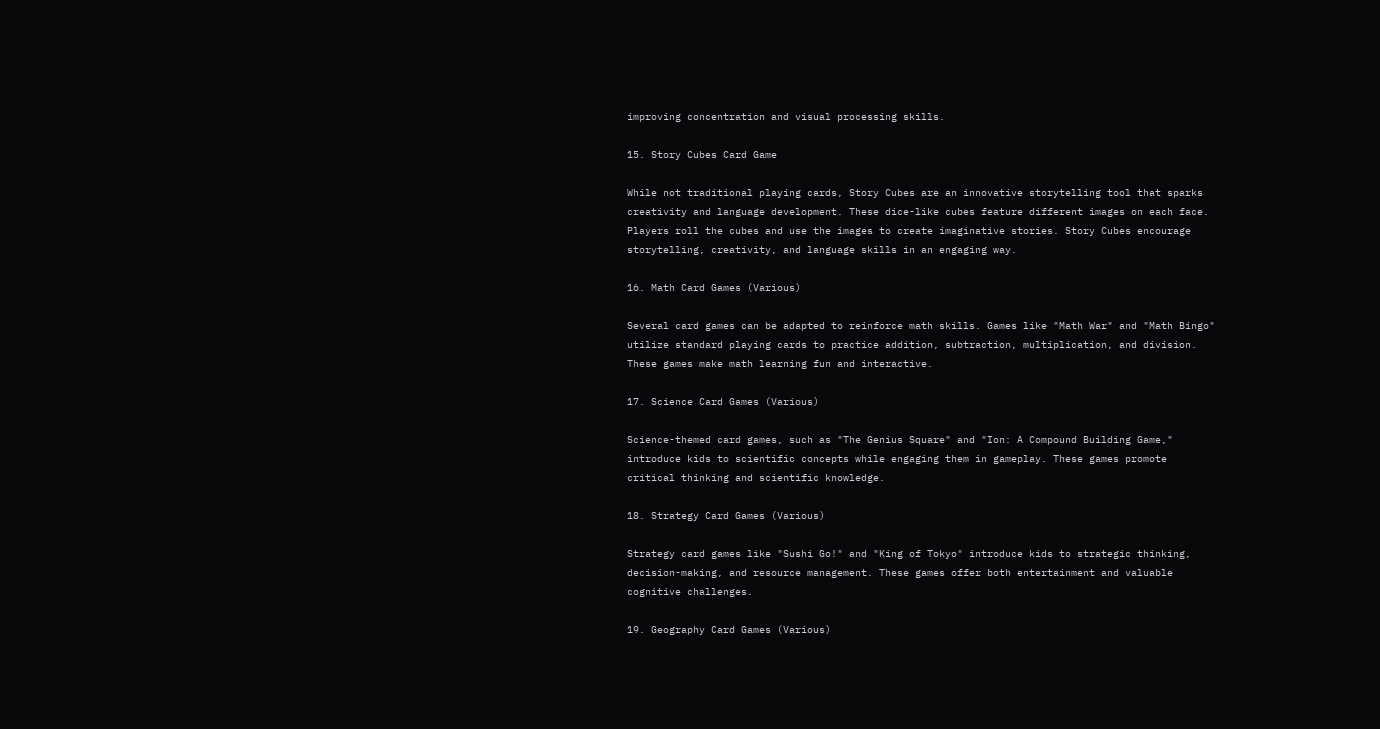improving concentration and visual processing skills.

15. Story Cubes Card Game

While not traditional playing cards, Story Cubes are an innovative storytelling tool that sparks creativity and language development. These dice-like cubes feature different images on each face. Players roll the cubes and use the images to create imaginative stories. Story Cubes encourage storytelling, creativity, and language skills in an engaging way.

16. Math Card Games (Various)

Several card games can be adapted to reinforce math skills. Games like "Math War" and "Math Bingo" utilize standard playing cards to practice addition, subtraction, multiplication, and division. These games make math learning fun and interactive.

17. Science Card Games (Various)

Science-themed card games, such as "The Genius Square" and "Ion: A Compound Building Game," introduce kids to scientific concepts while engaging them in gameplay. These games promote critical thinking and scientific knowledge.

18. Strategy Card Games (Various)

Strategy card games like "Sushi Go!" and "King of Tokyo" introduce kids to strategic thinking, decision-making, and resource management. These games offer both entertainment and valuable cognitive challenges.

19. Geography Card Games (Various)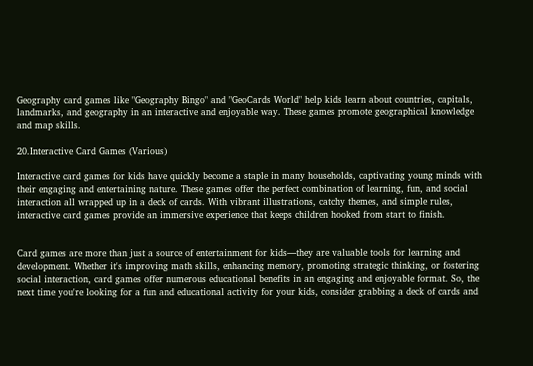Geography card games like "Geography Bingo" and "GeoCards World" help kids learn about countries, capitals, landmarks, and geography in an interactive and enjoyable way. These games promote geographical knowledge and map skills.

20.Interactive Card Games (Various)

Interactive card games for kids have quickly become a staple in many households, captivating young minds with their engaging and entertaining nature. These games offer the perfect combination of learning, fun, and social interaction all wrapped up in a deck of cards. With vibrant illustrations, catchy themes, and simple rules, interactive card games provide an immersive experience that keeps children hooked from start to finish.


Card games are more than just a source of entertainment for kids—they are valuable tools for learning and development. Whether it's improving math skills, enhancing memory, promoting strategic thinking, or fostering social interaction, card games offer numerous educational benefits in an engaging and enjoyable format. So, the next time you're looking for a fun and educational activity for your kids, consider grabbing a deck of cards and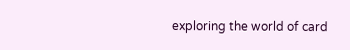exploring the world of card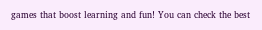games that boost learning and fun! You can check the best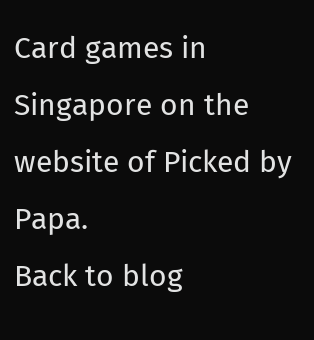Card games in Singapore on the website of Picked by Papa.
Back to blog